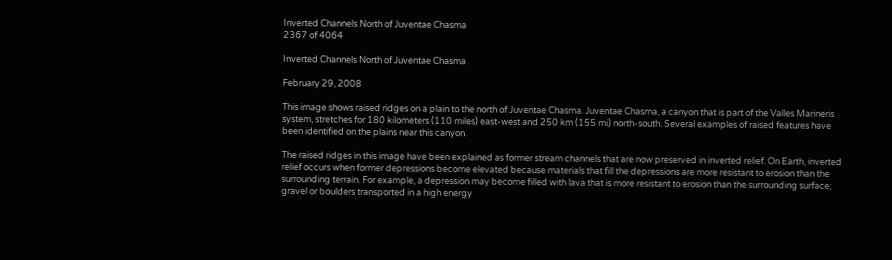Inverted Channels North of Juventae Chasma
2367 of 4064

Inverted Channels North of Juventae Chasma

February 29, 2008

This image shows raised ridges on a plain to the north of Juventae Chasma. Juventae Chasma, a canyon that is part of the Valles Marineris system, stretches for 180 kilometers (110 miles) east-west and 250 km (155 mi) north-south. Several examples of raised features have been identified on the plains near this canyon.

The raised ridges in this image have been explained as former stream channels that are now preserved in inverted relief. On Earth, inverted relief occurs when former depressions become elevated because materials that fill the depressions are more resistant to erosion than the surrounding terrain. For example, a depression may become filled with lava that is more resistant to erosion than the surrounding surface; gravel or boulders transported in a high energy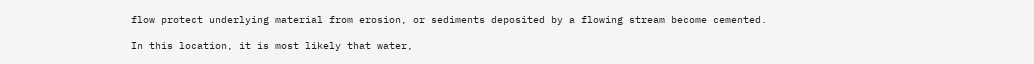flow protect underlying material from erosion, or sediments deposited by a flowing stream become cemented.

In this location, it is most likely that water,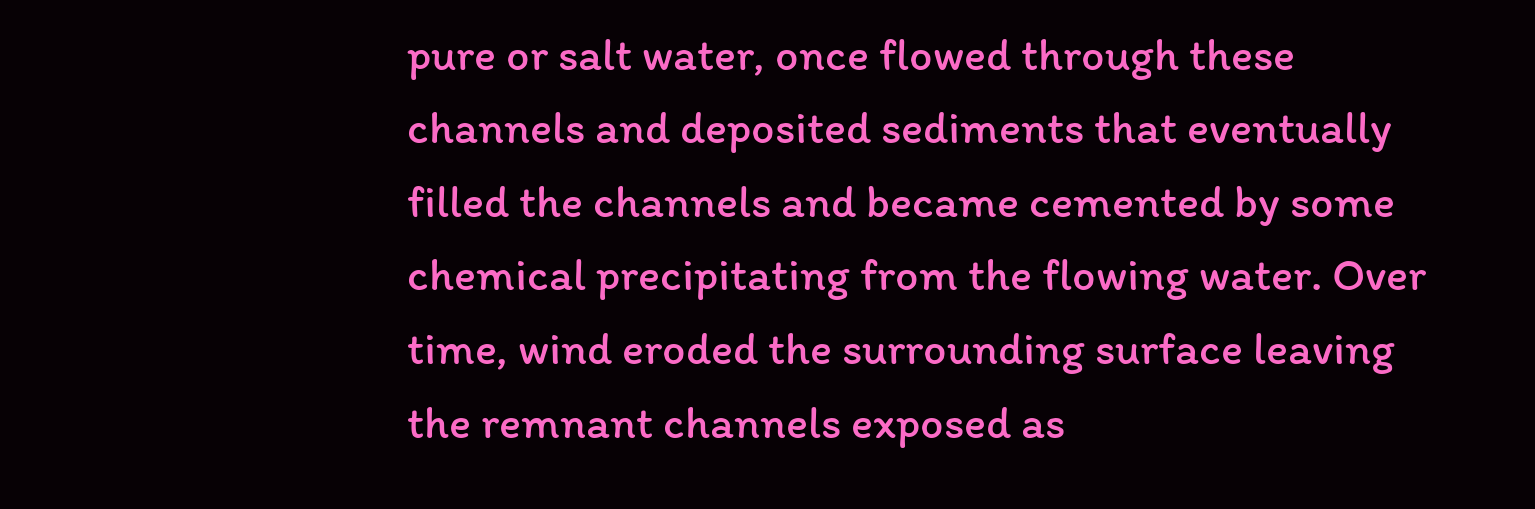pure or salt water, once flowed through these channels and deposited sediments that eventually filled the channels and became cemented by some chemical precipitating from the flowing water. Over time, wind eroded the surrounding surface leaving the remnant channels exposed as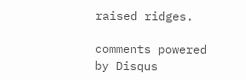raised ridges.

comments powered by Disqus